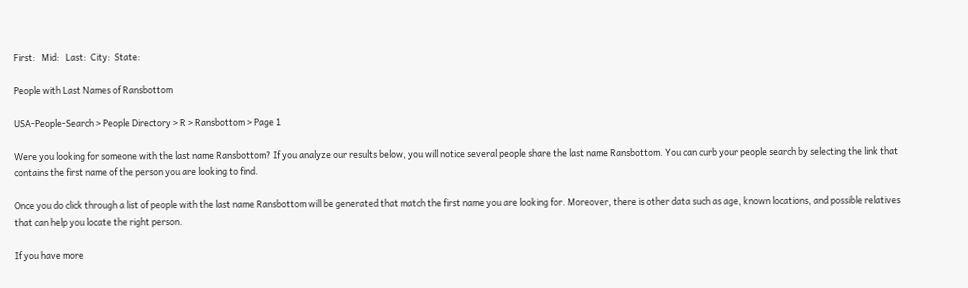First:   Mid:   Last:  City:  State:

People with Last Names of Ransbottom

USA-People-Search > People Directory > R > Ransbottom > Page 1

Were you looking for someone with the last name Ransbottom? If you analyze our results below, you will notice several people share the last name Ransbottom. You can curb your people search by selecting the link that contains the first name of the person you are looking to find.

Once you do click through a list of people with the last name Ransbottom will be generated that match the first name you are looking for. Moreover, there is other data such as age, known locations, and possible relatives that can help you locate the right person.

If you have more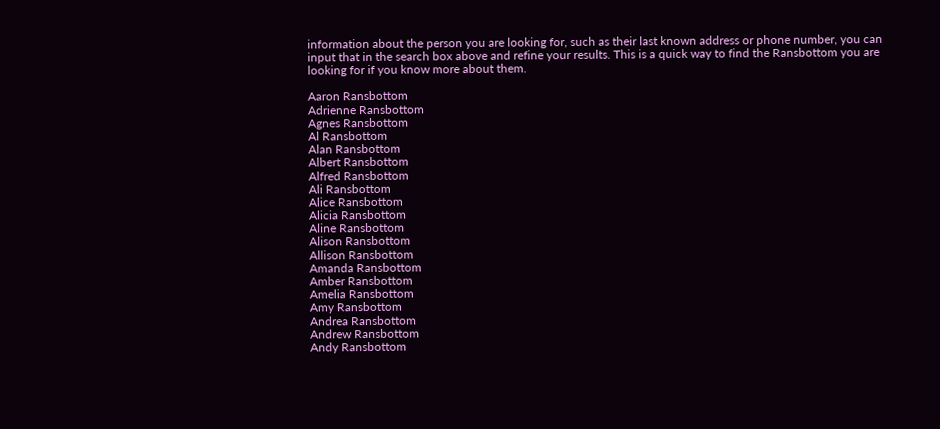information about the person you are looking for, such as their last known address or phone number, you can input that in the search box above and refine your results. This is a quick way to find the Ransbottom you are looking for if you know more about them.

Aaron Ransbottom
Adrienne Ransbottom
Agnes Ransbottom
Al Ransbottom
Alan Ransbottom
Albert Ransbottom
Alfred Ransbottom
Ali Ransbottom
Alice Ransbottom
Alicia Ransbottom
Aline Ransbottom
Alison Ransbottom
Allison Ransbottom
Amanda Ransbottom
Amber Ransbottom
Amelia Ransbottom
Amy Ransbottom
Andrea Ransbottom
Andrew Ransbottom
Andy Ransbottom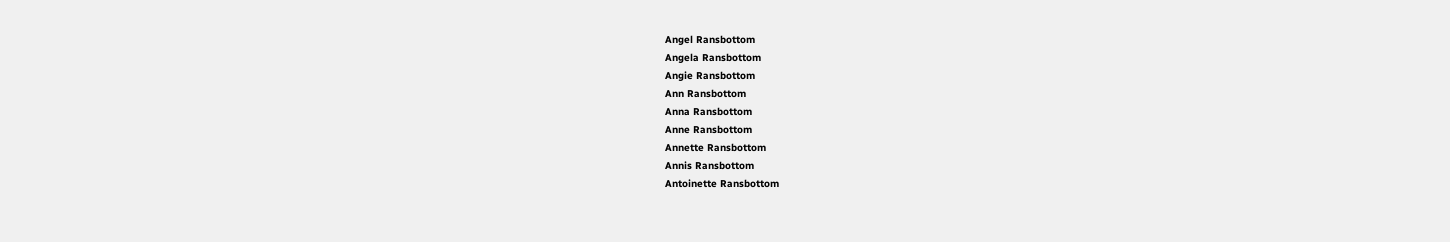Angel Ransbottom
Angela Ransbottom
Angie Ransbottom
Ann Ransbottom
Anna Ransbottom
Anne Ransbottom
Annette Ransbottom
Annis Ransbottom
Antoinette Ransbottom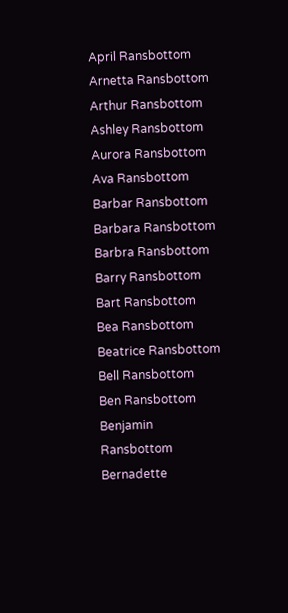April Ransbottom
Arnetta Ransbottom
Arthur Ransbottom
Ashley Ransbottom
Aurora Ransbottom
Ava Ransbottom
Barbar Ransbottom
Barbara Ransbottom
Barbra Ransbottom
Barry Ransbottom
Bart Ransbottom
Bea Ransbottom
Beatrice Ransbottom
Bell Ransbottom
Ben Ransbottom
Benjamin Ransbottom
Bernadette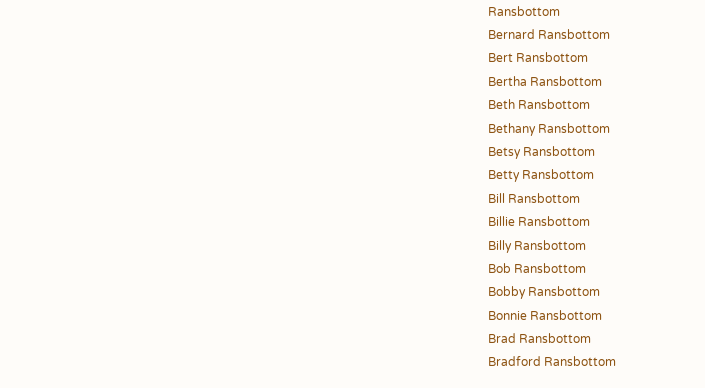Ransbottom
Bernard Ransbottom
Bert Ransbottom
Bertha Ransbottom
Beth Ransbottom
Bethany Ransbottom
Betsy Ransbottom
Betty Ransbottom
Bill Ransbottom
Billie Ransbottom
Billy Ransbottom
Bob Ransbottom
Bobby Ransbottom
Bonnie Ransbottom
Brad Ransbottom
Bradford Ransbottom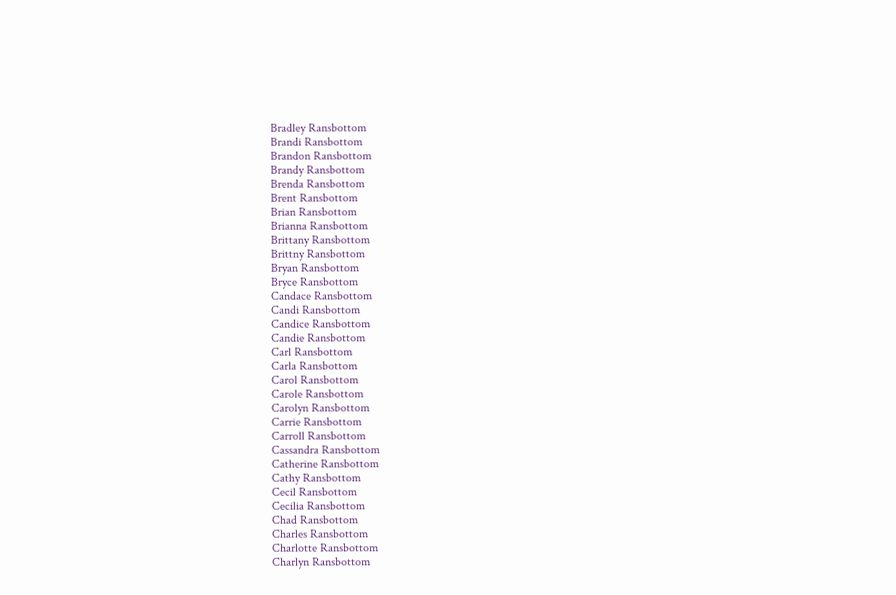Bradley Ransbottom
Brandi Ransbottom
Brandon Ransbottom
Brandy Ransbottom
Brenda Ransbottom
Brent Ransbottom
Brian Ransbottom
Brianna Ransbottom
Brittany Ransbottom
Brittny Ransbottom
Bryan Ransbottom
Bryce Ransbottom
Candace Ransbottom
Candi Ransbottom
Candice Ransbottom
Candie Ransbottom
Carl Ransbottom
Carla Ransbottom
Carol Ransbottom
Carole Ransbottom
Carolyn Ransbottom
Carrie Ransbottom
Carroll Ransbottom
Cassandra Ransbottom
Catherine Ransbottom
Cathy Ransbottom
Cecil Ransbottom
Cecilia Ransbottom
Chad Ransbottom
Charles Ransbottom
Charlotte Ransbottom
Charlyn Ransbottom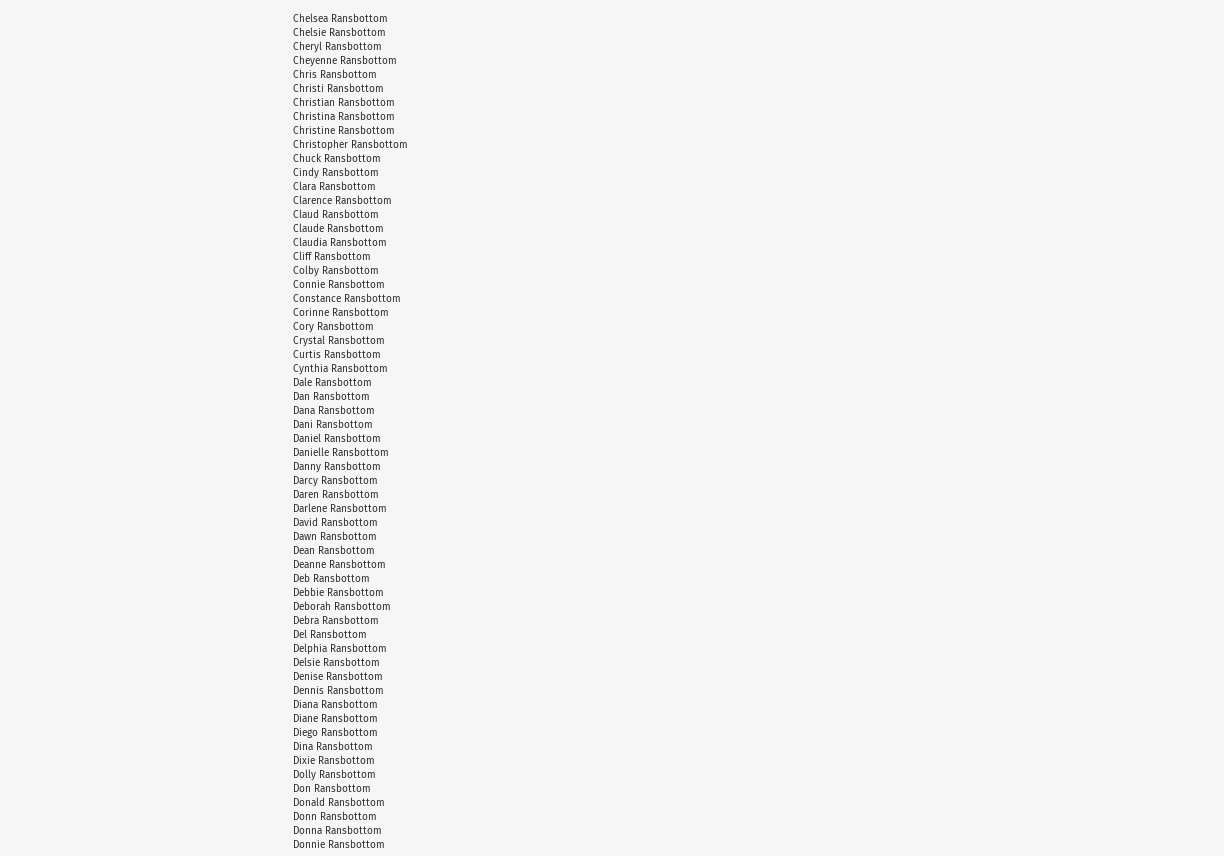Chelsea Ransbottom
Chelsie Ransbottom
Cheryl Ransbottom
Cheyenne Ransbottom
Chris Ransbottom
Christi Ransbottom
Christian Ransbottom
Christina Ransbottom
Christine Ransbottom
Christopher Ransbottom
Chuck Ransbottom
Cindy Ransbottom
Clara Ransbottom
Clarence Ransbottom
Claud Ransbottom
Claude Ransbottom
Claudia Ransbottom
Cliff Ransbottom
Colby Ransbottom
Connie Ransbottom
Constance Ransbottom
Corinne Ransbottom
Cory Ransbottom
Crystal Ransbottom
Curtis Ransbottom
Cynthia Ransbottom
Dale Ransbottom
Dan Ransbottom
Dana Ransbottom
Dani Ransbottom
Daniel Ransbottom
Danielle Ransbottom
Danny Ransbottom
Darcy Ransbottom
Daren Ransbottom
Darlene Ransbottom
David Ransbottom
Dawn Ransbottom
Dean Ransbottom
Deanne Ransbottom
Deb Ransbottom
Debbie Ransbottom
Deborah Ransbottom
Debra Ransbottom
Del Ransbottom
Delphia Ransbottom
Delsie Ransbottom
Denise Ransbottom
Dennis Ransbottom
Diana Ransbottom
Diane Ransbottom
Diego Ransbottom
Dina Ransbottom
Dixie Ransbottom
Dolly Ransbottom
Don Ransbottom
Donald Ransbottom
Donn Ransbottom
Donna Ransbottom
Donnie Ransbottom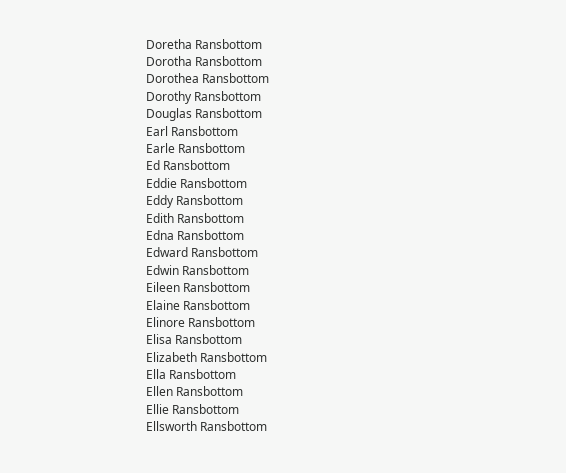Doretha Ransbottom
Dorotha Ransbottom
Dorothea Ransbottom
Dorothy Ransbottom
Douglas Ransbottom
Earl Ransbottom
Earle Ransbottom
Ed Ransbottom
Eddie Ransbottom
Eddy Ransbottom
Edith Ransbottom
Edna Ransbottom
Edward Ransbottom
Edwin Ransbottom
Eileen Ransbottom
Elaine Ransbottom
Elinore Ransbottom
Elisa Ransbottom
Elizabeth Ransbottom
Ella Ransbottom
Ellen Ransbottom
Ellie Ransbottom
Ellsworth Ransbottom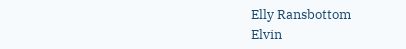Elly Ransbottom
Elvin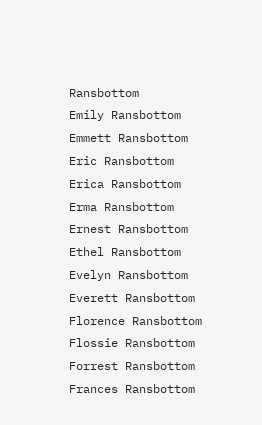Ransbottom
Emily Ransbottom
Emmett Ransbottom
Eric Ransbottom
Erica Ransbottom
Erma Ransbottom
Ernest Ransbottom
Ethel Ransbottom
Evelyn Ransbottom
Everett Ransbottom
Florence Ransbottom
Flossie Ransbottom
Forrest Ransbottom
Frances Ransbottom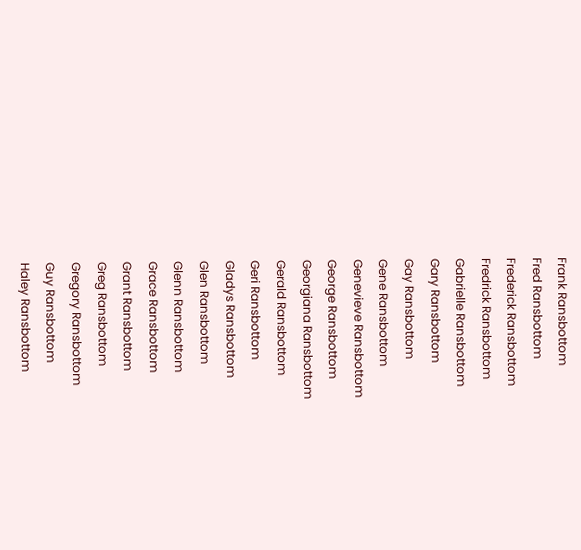Frank Ransbottom
Fred Ransbottom
Frederick Ransbottom
Fredrick Ransbottom
Gabrielle Ransbottom
Gary Ransbottom
Gay Ransbottom
Gene Ransbottom
Genevieve Ransbottom
George Ransbottom
Georgiana Ransbottom
Gerald Ransbottom
Geri Ransbottom
Gladys Ransbottom
Glen Ransbottom
Glenn Ransbottom
Grace Ransbottom
Grant Ransbottom
Greg Ransbottom
Gregory Ransbottom
Guy Ransbottom
Haley Ransbottom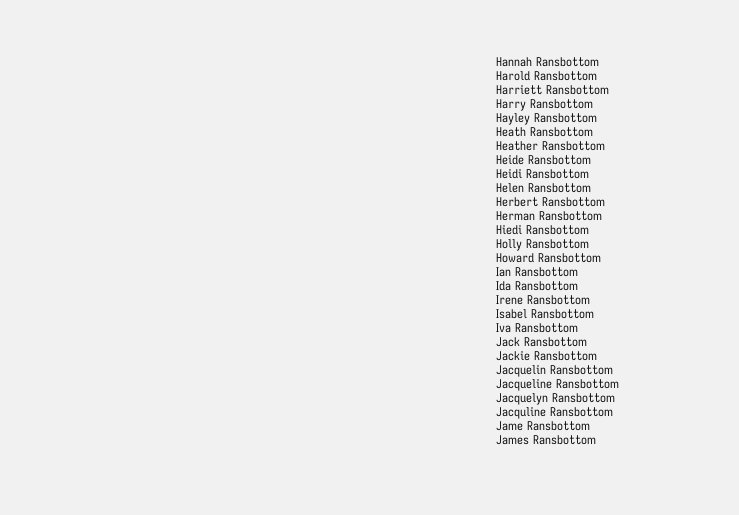Hannah Ransbottom
Harold Ransbottom
Harriett Ransbottom
Harry Ransbottom
Hayley Ransbottom
Heath Ransbottom
Heather Ransbottom
Heide Ransbottom
Heidi Ransbottom
Helen Ransbottom
Herbert Ransbottom
Herman Ransbottom
Hiedi Ransbottom
Holly Ransbottom
Howard Ransbottom
Ian Ransbottom
Ida Ransbottom
Irene Ransbottom
Isabel Ransbottom
Iva Ransbottom
Jack Ransbottom
Jackie Ransbottom
Jacquelin Ransbottom
Jacqueline Ransbottom
Jacquelyn Ransbottom
Jacquline Ransbottom
Jame Ransbottom
James Ransbottom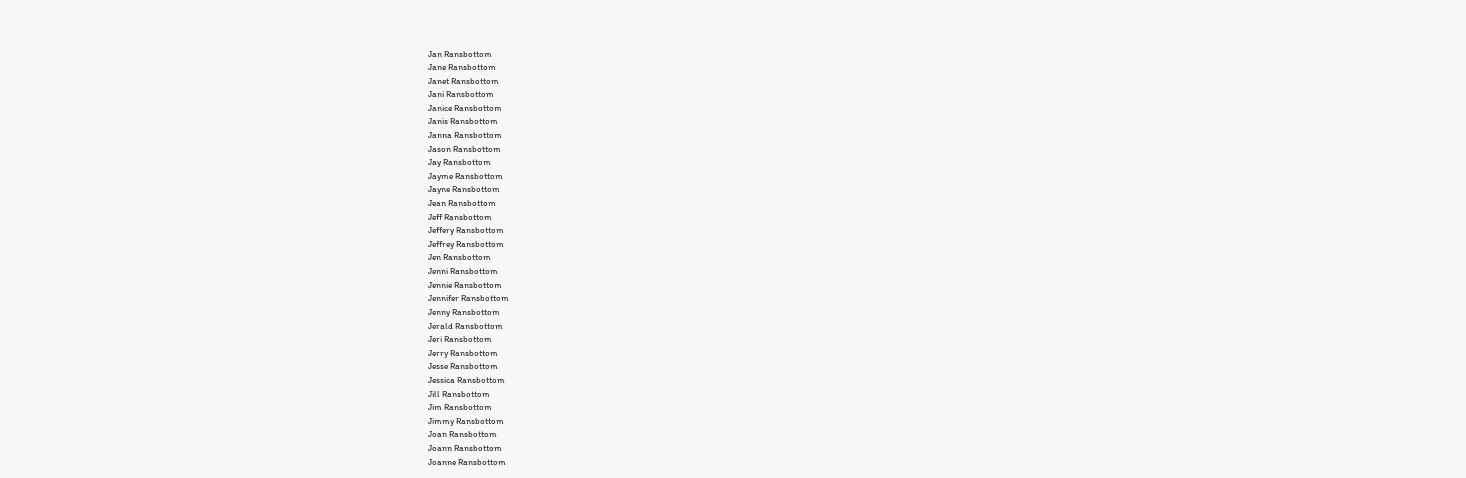Jan Ransbottom
Jane Ransbottom
Janet Ransbottom
Jani Ransbottom
Janice Ransbottom
Janis Ransbottom
Janna Ransbottom
Jason Ransbottom
Jay Ransbottom
Jayme Ransbottom
Jayne Ransbottom
Jean Ransbottom
Jeff Ransbottom
Jeffery Ransbottom
Jeffrey Ransbottom
Jen Ransbottom
Jenni Ransbottom
Jennie Ransbottom
Jennifer Ransbottom
Jenny Ransbottom
Jerald Ransbottom
Jeri Ransbottom
Jerry Ransbottom
Jesse Ransbottom
Jessica Ransbottom
Jill Ransbottom
Jim Ransbottom
Jimmy Ransbottom
Joan Ransbottom
Joann Ransbottom
Joanne Ransbottom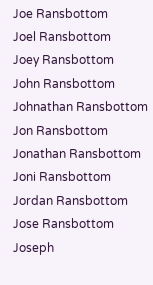Joe Ransbottom
Joel Ransbottom
Joey Ransbottom
John Ransbottom
Johnathan Ransbottom
Jon Ransbottom
Jonathan Ransbottom
Joni Ransbottom
Jordan Ransbottom
Jose Ransbottom
Joseph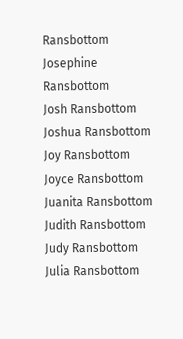Ransbottom
Josephine Ransbottom
Josh Ransbottom
Joshua Ransbottom
Joy Ransbottom
Joyce Ransbottom
Juanita Ransbottom
Judith Ransbottom
Judy Ransbottom
Julia Ransbottom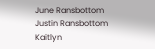June Ransbottom
Justin Ransbottom
Kaitlyn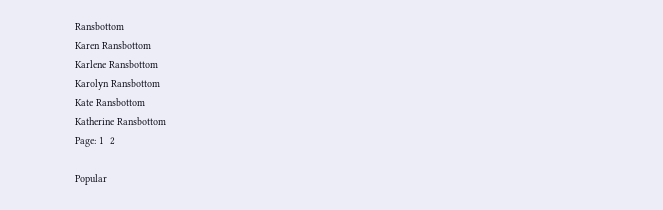Ransbottom
Karen Ransbottom
Karlene Ransbottom
Karolyn Ransbottom
Kate Ransbottom
Katherine Ransbottom
Page: 1  2

Popular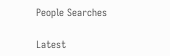People Searches

Latest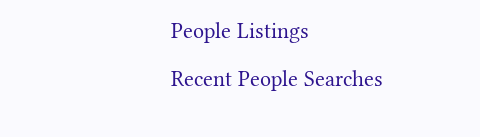People Listings

Recent People Searches